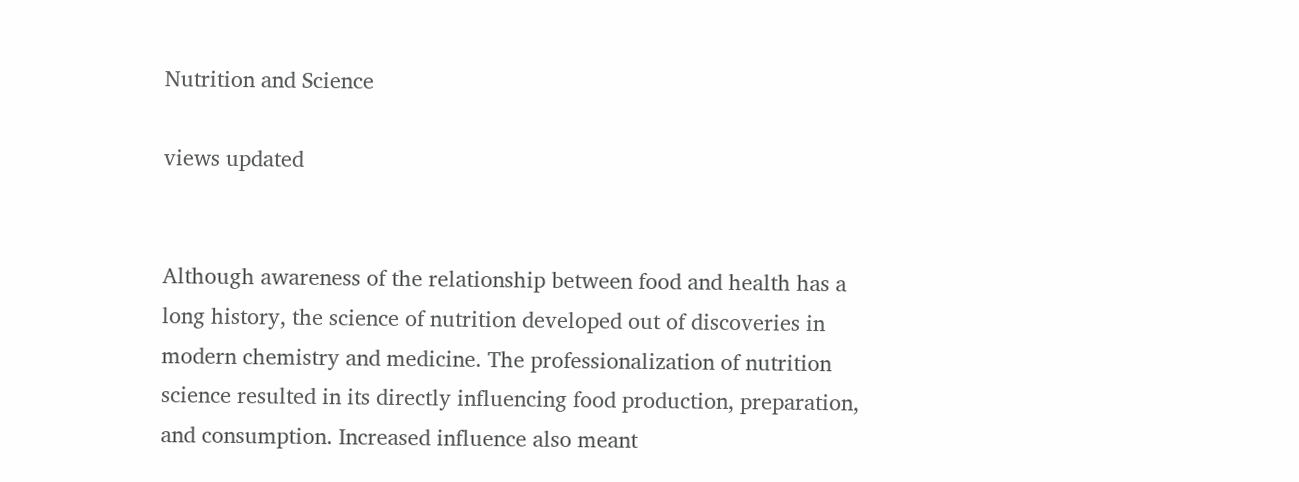Nutrition and Science

views updated


Although awareness of the relationship between food and health has a long history, the science of nutrition developed out of discoveries in modern chemistry and medicine. The professionalization of nutrition science resulted in its directly influencing food production, preparation, and consumption. Increased influence also meant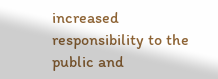increased responsibility to the public and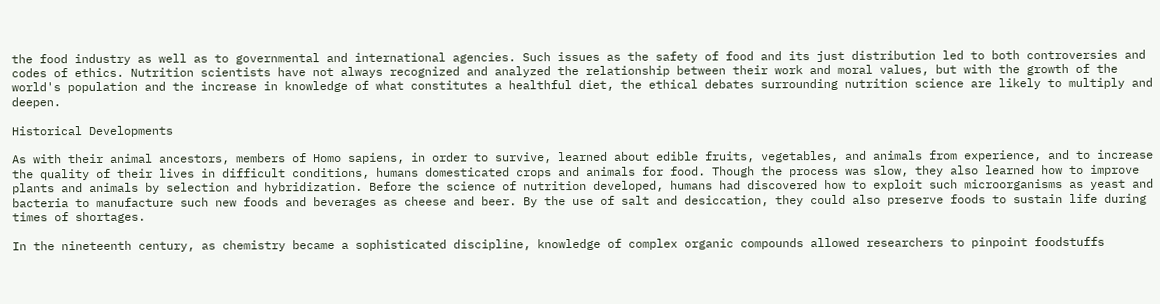the food industry as well as to governmental and international agencies. Such issues as the safety of food and its just distribution led to both controversies and codes of ethics. Nutrition scientists have not always recognized and analyzed the relationship between their work and moral values, but with the growth of the world's population and the increase in knowledge of what constitutes a healthful diet, the ethical debates surrounding nutrition science are likely to multiply and deepen.

Historical Developments

As with their animal ancestors, members of Homo sapiens, in order to survive, learned about edible fruits, vegetables, and animals from experience, and to increase the quality of their lives in difficult conditions, humans domesticated crops and animals for food. Though the process was slow, they also learned how to improve plants and animals by selection and hybridization. Before the science of nutrition developed, humans had discovered how to exploit such microorganisms as yeast and bacteria to manufacture such new foods and beverages as cheese and beer. By the use of salt and desiccation, they could also preserve foods to sustain life during times of shortages.

In the nineteenth century, as chemistry became a sophisticated discipline, knowledge of complex organic compounds allowed researchers to pinpoint foodstuffs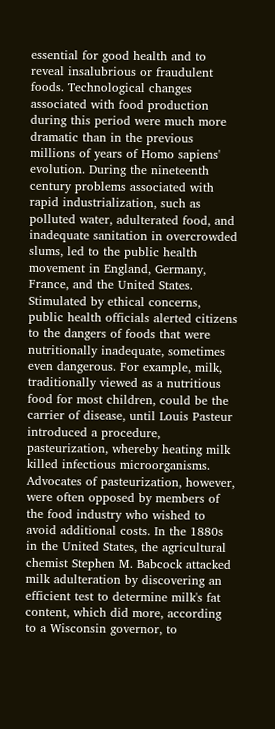essential for good health and to reveal insalubrious or fraudulent foods. Technological changes associated with food production during this period were much more dramatic than in the previous millions of years of Homo sapiens' evolution. During the nineteenth century problems associated with rapid industrialization, such as polluted water, adulterated food, and inadequate sanitation in overcrowded slums, led to the public health movement in England, Germany, France, and the United States. Stimulated by ethical concerns, public health officials alerted citizens to the dangers of foods that were nutritionally inadequate, sometimes even dangerous. For example, milk, traditionally viewed as a nutritious food for most children, could be the carrier of disease, until Louis Pasteur introduced a procedure, pasteurization, whereby heating milk killed infectious microorganisms. Advocates of pasteurization, however, were often opposed by members of the food industry who wished to avoid additional costs. In the 1880s in the United States, the agricultural chemist Stephen M. Babcock attacked milk adulteration by discovering an efficient test to determine milk's fat content, which did more, according to a Wisconsin governor, to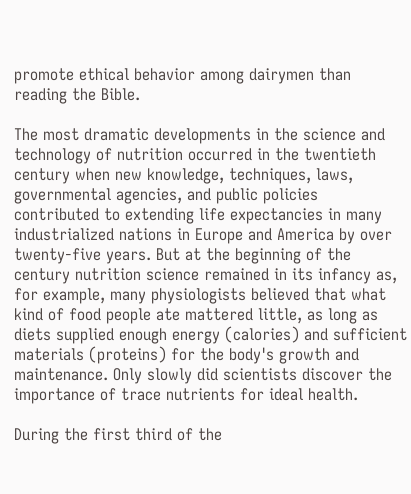promote ethical behavior among dairymen than reading the Bible.

The most dramatic developments in the science and technology of nutrition occurred in the twentieth century when new knowledge, techniques, laws, governmental agencies, and public policies contributed to extending life expectancies in many industrialized nations in Europe and America by over twenty-five years. But at the beginning of the century nutrition science remained in its infancy as, for example, many physiologists believed that what kind of food people ate mattered little, as long as diets supplied enough energy (calories) and sufficient materials (proteins) for the body's growth and maintenance. Only slowly did scientists discover the importance of trace nutrients for ideal health.

During the first third of the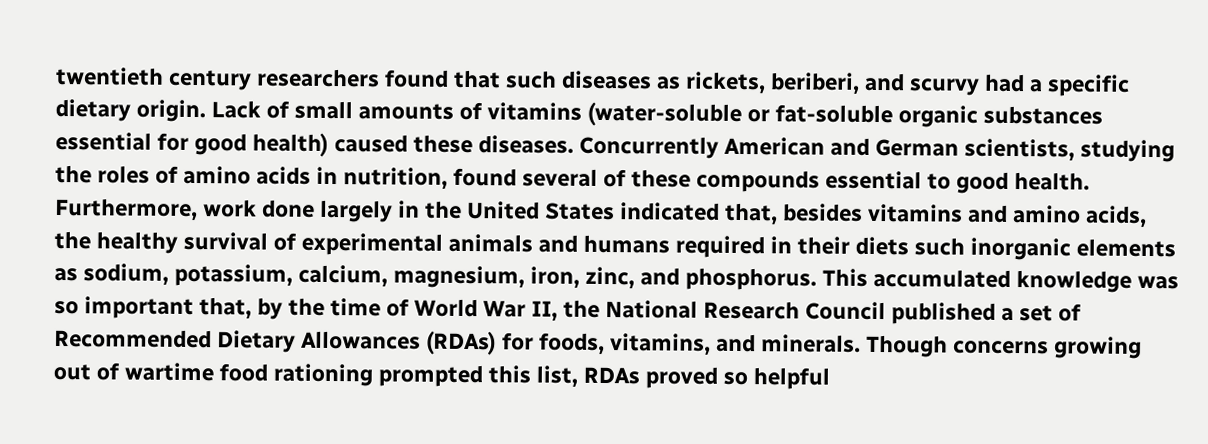twentieth century researchers found that such diseases as rickets, beriberi, and scurvy had a specific dietary origin. Lack of small amounts of vitamins (water-soluble or fat-soluble organic substances essential for good health) caused these diseases. Concurrently American and German scientists, studying the roles of amino acids in nutrition, found several of these compounds essential to good health. Furthermore, work done largely in the United States indicated that, besides vitamins and amino acids, the healthy survival of experimental animals and humans required in their diets such inorganic elements as sodium, potassium, calcium, magnesium, iron, zinc, and phosphorus. This accumulated knowledge was so important that, by the time of World War II, the National Research Council published a set of Recommended Dietary Allowances (RDAs) for foods, vitamins, and minerals. Though concerns growing out of wartime food rationing prompted this list, RDAs proved so helpful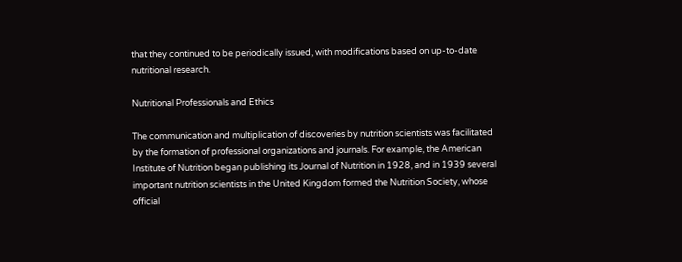that they continued to be periodically issued, with modifications based on up-to-date nutritional research.

Nutritional Professionals and Ethics

The communication and multiplication of discoveries by nutrition scientists was facilitated by the formation of professional organizations and journals. For example, the American Institute of Nutrition began publishing its Journal of Nutrition in 1928, and in 1939 several important nutrition scientists in the United Kingdom formed the Nutrition Society, whose official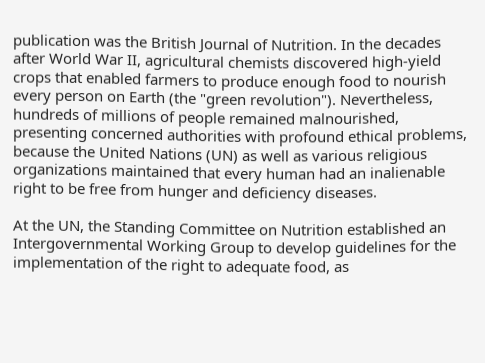publication was the British Journal of Nutrition. In the decades after World War II, agricultural chemists discovered high-yield crops that enabled farmers to produce enough food to nourish every person on Earth (the "green revolution"). Nevertheless, hundreds of millions of people remained malnourished, presenting concerned authorities with profound ethical problems, because the United Nations (UN) as well as various religious organizations maintained that every human had an inalienable right to be free from hunger and deficiency diseases.

At the UN, the Standing Committee on Nutrition established an Intergovernmental Working Group to develop guidelines for the implementation of the right to adequate food, as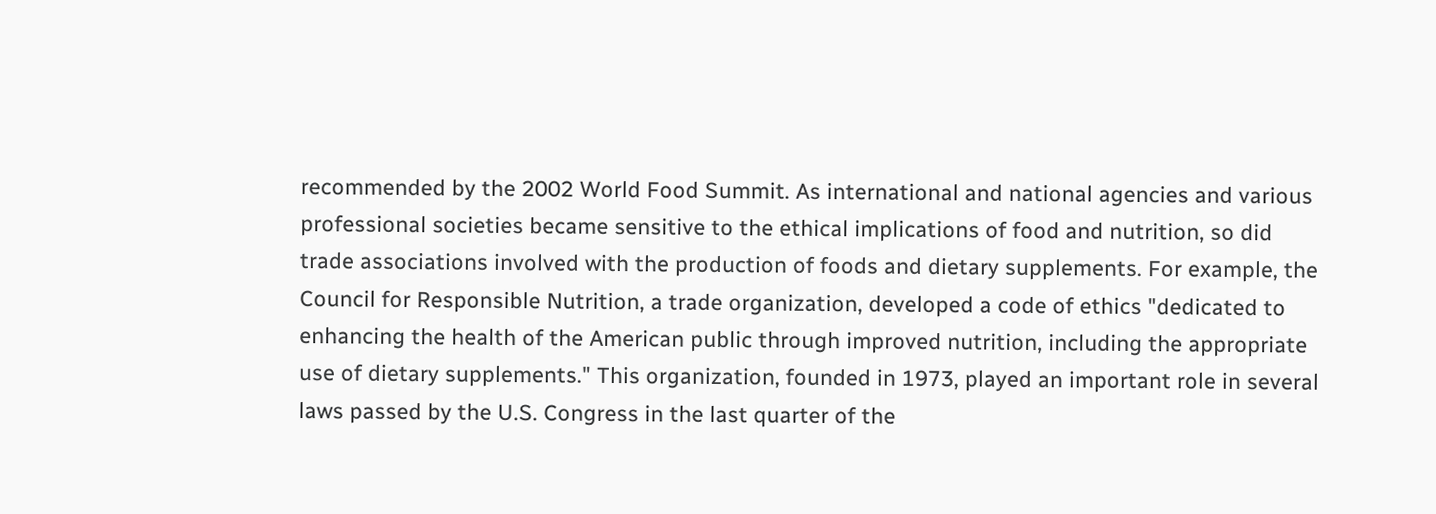recommended by the 2002 World Food Summit. As international and national agencies and various professional societies became sensitive to the ethical implications of food and nutrition, so did trade associations involved with the production of foods and dietary supplements. For example, the Council for Responsible Nutrition, a trade organization, developed a code of ethics "dedicated to enhancing the health of the American public through improved nutrition, including the appropriate use of dietary supplements." This organization, founded in 1973, played an important role in several laws passed by the U.S. Congress in the last quarter of the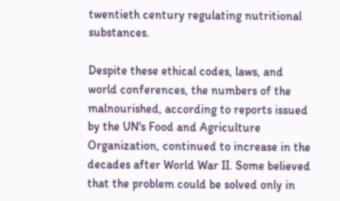twentieth century regulating nutritional substances.

Despite these ethical codes, laws, and world conferences, the numbers of the malnourished, according to reports issued by the UN's Food and Agriculture Organization, continued to increase in the decades after World War II. Some believed that the problem could be solved only in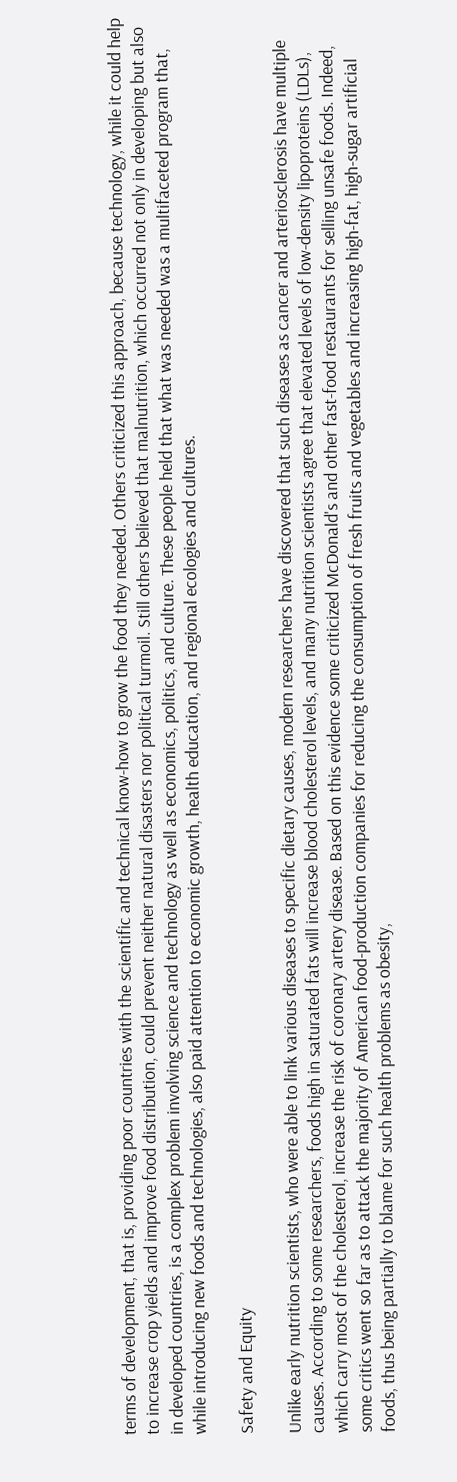terms of development, that is, providing poor countries with the scientific and technical know-how to grow the food they needed. Others criticized this approach, because technology, while it could help to increase crop yields and improve food distribution, could prevent neither natural disasters nor political turmoil. Still others believed that malnutrition, which occurred not only in developing but also in developed countries, is a complex problem involving science and technology as well as economics, politics, and culture. These people held that what was needed was a multifaceted program that, while introducing new foods and technologies, also paid attention to economic growth, health education, and regional ecologies and cultures.

Safety and Equity

Unlike early nutrition scientists, who were able to link various diseases to specific dietary causes, modern researchers have discovered that such diseases as cancer and arteriosclerosis have multiple causes. According to some researchers, foods high in saturated fats will increase blood cholesterol levels, and many nutrition scientists agree that elevated levels of low-density lipoproteins (LDLs), which carry most of the cholesterol, increase the risk of coronary artery disease. Based on this evidence some criticized McDonald's and other fast-food restaurants for selling unsafe foods. Indeed, some critics went so far as to attack the majority of American food-production companies for reducing the consumption of fresh fruits and vegetables and increasing high-fat, high-sugar artificial foods, thus being partially to blame for such health problems as obesity,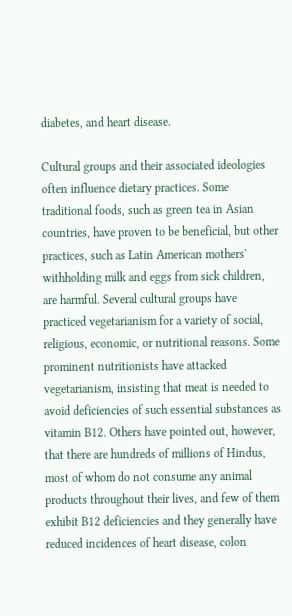diabetes, and heart disease.

Cultural groups and their associated ideologies often influence dietary practices. Some traditional foods, such as green tea in Asian countries, have proven to be beneficial, but other practices, such as Latin American mothers' withholding milk and eggs from sick children, are harmful. Several cultural groups have practiced vegetarianism for a variety of social, religious, economic, or nutritional reasons. Some prominent nutritionists have attacked vegetarianism, insisting that meat is needed to avoid deficiencies of such essential substances as vitamin B12. Others have pointed out, however, that there are hundreds of millions of Hindus, most of whom do not consume any animal products throughout their lives, and few of them exhibit B12 deficiencies and they generally have reduced incidences of heart disease, colon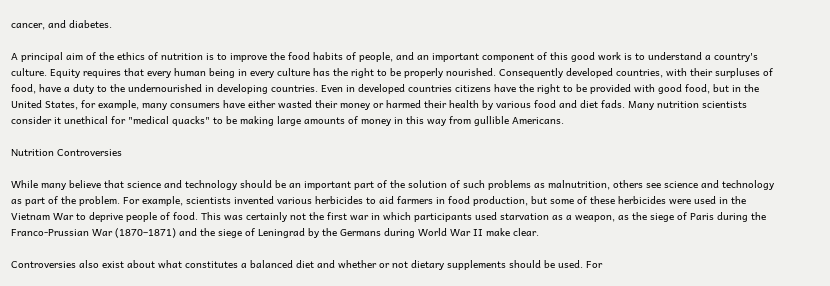cancer, and diabetes.

A principal aim of the ethics of nutrition is to improve the food habits of people, and an important component of this good work is to understand a country's culture. Equity requires that every human being in every culture has the right to be properly nourished. Consequently developed countries, with their surpluses of food, have a duty to the undernourished in developing countries. Even in developed countries citizens have the right to be provided with good food, but in the United States, for example, many consumers have either wasted their money or harmed their health by various food and diet fads. Many nutrition scientists consider it unethical for "medical quacks" to be making large amounts of money in this way from gullible Americans.

Nutrition Controversies

While many believe that science and technology should be an important part of the solution of such problems as malnutrition, others see science and technology as part of the problem. For example, scientists invented various herbicides to aid farmers in food production, but some of these herbicides were used in the Vietnam War to deprive people of food. This was certainly not the first war in which participants used starvation as a weapon, as the siege of Paris during the Franco-Prussian War (1870–1871) and the siege of Leningrad by the Germans during World War II make clear.

Controversies also exist about what constitutes a balanced diet and whether or not dietary supplements should be used. For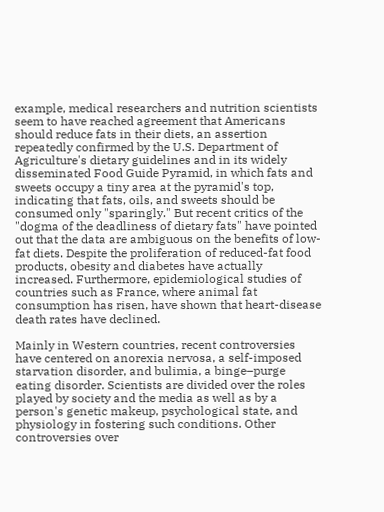example, medical researchers and nutrition scientists seem to have reached agreement that Americans should reduce fats in their diets, an assertion repeatedly confirmed by the U.S. Department of Agriculture's dietary guidelines and in its widely disseminated Food Guide Pyramid, in which fats and sweets occupy a tiny area at the pyramid's top, indicating that fats, oils, and sweets should be consumed only "sparingly." But recent critics of the "dogma of the deadliness of dietary fats" have pointed out that the data are ambiguous on the benefits of low-fat diets. Despite the proliferation of reduced-fat food products, obesity and diabetes have actually increased. Furthermore, epidemiological studies of countries such as France, where animal fat consumption has risen, have shown that heart-disease death rates have declined.

Mainly in Western countries, recent controversies have centered on anorexia nervosa, a self-imposed starvation disorder, and bulimia, a binge–purge eating disorder. Scientists are divided over the roles played by society and the media as well as by a person's genetic makeup, psychological state, and physiology in fostering such conditions. Other controversies over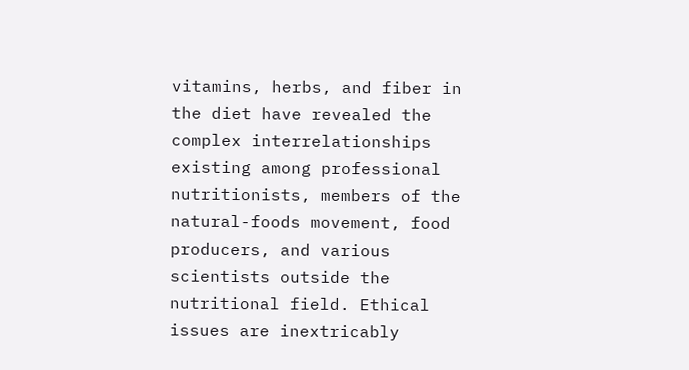vitamins, herbs, and fiber in the diet have revealed the complex interrelationships existing among professional nutritionists, members of the natural-foods movement, food producers, and various scientists outside the nutritional field. Ethical issues are inextricably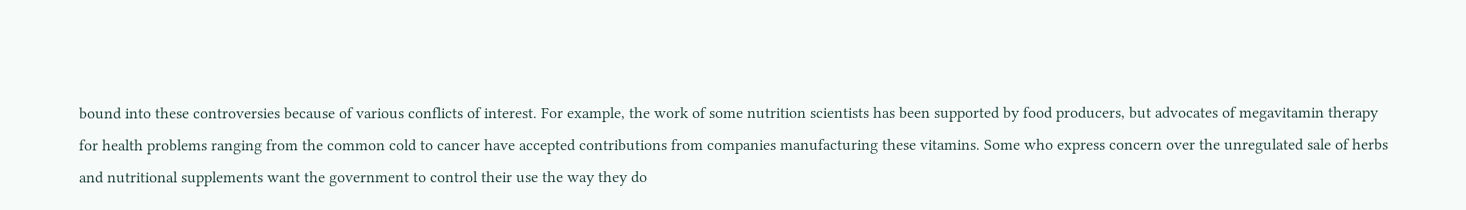bound into these controversies because of various conflicts of interest. For example, the work of some nutrition scientists has been supported by food producers, but advocates of megavitamin therapy for health problems ranging from the common cold to cancer have accepted contributions from companies manufacturing these vitamins. Some who express concern over the unregulated sale of herbs and nutritional supplements want the government to control their use the way they do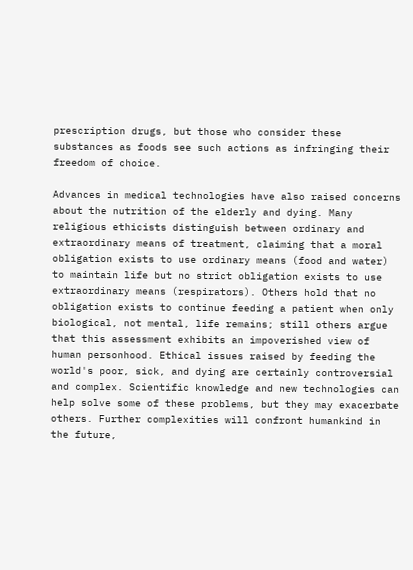prescription drugs, but those who consider these substances as foods see such actions as infringing their freedom of choice.

Advances in medical technologies have also raised concerns about the nutrition of the elderly and dying. Many religious ethicists distinguish between ordinary and extraordinary means of treatment, claiming that a moral obligation exists to use ordinary means (food and water) to maintain life but no strict obligation exists to use extraordinary means (respirators). Others hold that no obligation exists to continue feeding a patient when only biological, not mental, life remains; still others argue that this assessment exhibits an impoverished view of human personhood. Ethical issues raised by feeding the world's poor, sick, and dying are certainly controversial and complex. Scientific knowledge and new technologies can help solve some of these problems, but they may exacerbate others. Further complexities will confront humankind in the future,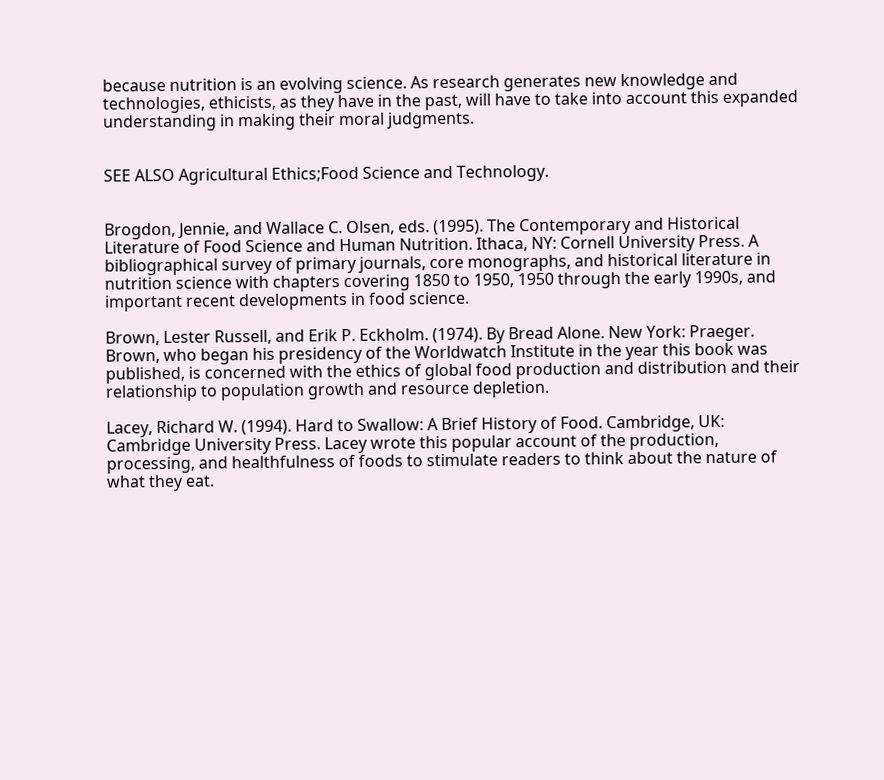because nutrition is an evolving science. As research generates new knowledge and technologies, ethicists, as they have in the past, will have to take into account this expanded understanding in making their moral judgments.


SEE ALSO Agricultural Ethics;Food Science and Technology.


Brogdon, Jennie, and Wallace C. Olsen, eds. (1995). The Contemporary and Historical Literature of Food Science and Human Nutrition. Ithaca, NY: Cornell University Press. A bibliographical survey of primary journals, core monographs, and historical literature in nutrition science with chapters covering 1850 to 1950, 1950 through the early 1990s, and important recent developments in food science.

Brown, Lester Russell, and Erik P. Eckholm. (1974). By Bread Alone. New York: Praeger. Brown, who began his presidency of the Worldwatch Institute in the year this book was published, is concerned with the ethics of global food production and distribution and their relationship to population growth and resource depletion.

Lacey, Richard W. (1994). Hard to Swallow: A Brief History of Food. Cambridge, UK: Cambridge University Press. Lacey wrote this popular account of the production, processing, and healthfulness of foods to stimulate readers to think about the nature of what they eat.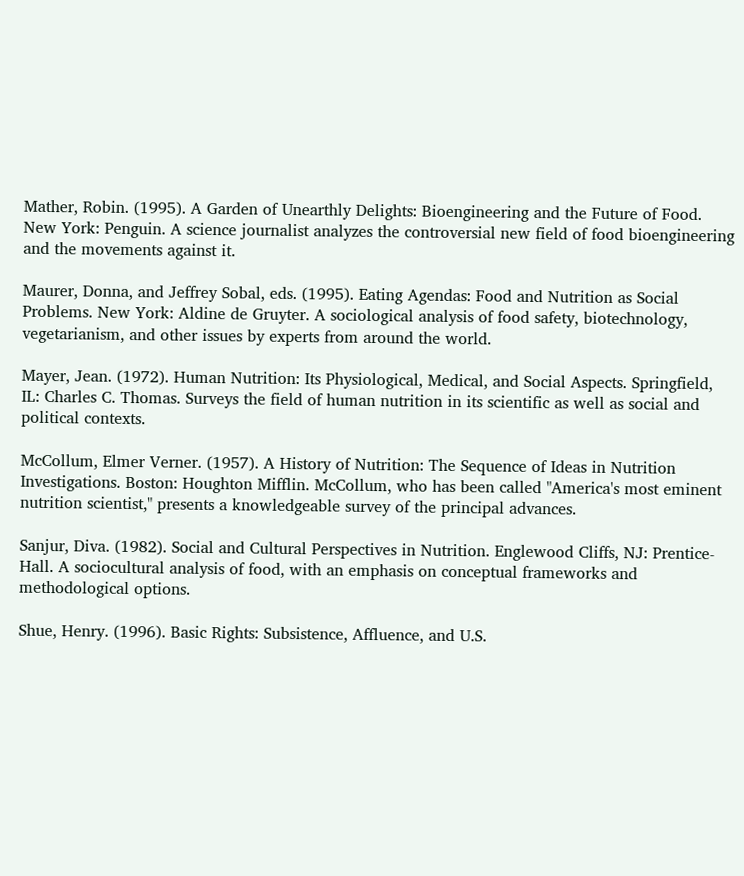Mather, Robin. (1995). A Garden of Unearthly Delights: Bioengineering and the Future of Food. New York: Penguin. A science journalist analyzes the controversial new field of food bioengineering and the movements against it.

Maurer, Donna, and Jeffrey Sobal, eds. (1995). Eating Agendas: Food and Nutrition as Social Problems. New York: Aldine de Gruyter. A sociological analysis of food safety, biotechnology, vegetarianism, and other issues by experts from around the world.

Mayer, Jean. (1972). Human Nutrition: Its Physiological, Medical, and Social Aspects. Springfield, IL: Charles C. Thomas. Surveys the field of human nutrition in its scientific as well as social and political contexts.

McCollum, Elmer Verner. (1957). A History of Nutrition: The Sequence of Ideas in Nutrition Investigations. Boston: Houghton Mifflin. McCollum, who has been called "America's most eminent nutrition scientist," presents a knowledgeable survey of the principal advances.

Sanjur, Diva. (1982). Social and Cultural Perspectives in Nutrition. Englewood Cliffs, NJ: Prentice-Hall. A sociocultural analysis of food, with an emphasis on conceptual frameworks and methodological options.

Shue, Henry. (1996). Basic Rights: Subsistence, Affluence, and U.S.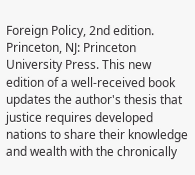Foreign Policy, 2nd edition. Princeton, NJ: Princeton University Press. This new edition of a well-received book updates the author's thesis that justice requires developed nations to share their knowledge and wealth with the chronically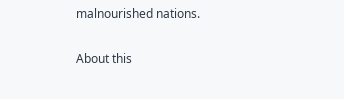malnourished nations.

About this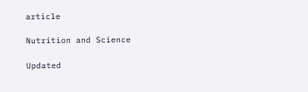article

Nutrition and Science

Updated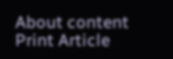About content Print Article